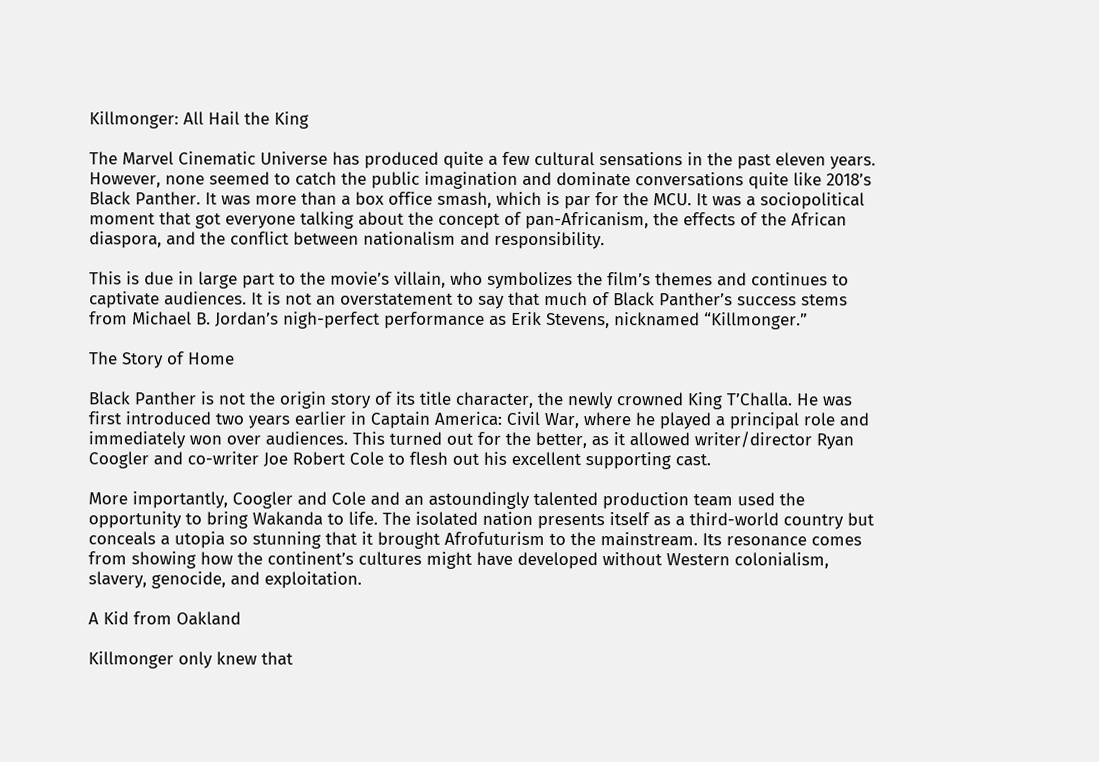Killmonger: All Hail the King

The Marvel Cinematic Universe has produced quite a few cultural sensations in the past eleven years. However, none seemed to catch the public imagination and dominate conversations quite like 2018’s Black Panther. It was more than a box office smash, which is par for the MCU. It was a sociopolitical moment that got everyone talking about the concept of pan-Africanism, the effects of the African diaspora, and the conflict between nationalism and responsibility.

This is due in large part to the movie’s villain, who symbolizes the film’s themes and continues to captivate audiences. It is not an overstatement to say that much of Black Panther’s success stems from Michael B. Jordan’s nigh-perfect performance as Erik Stevens, nicknamed “Killmonger.”

The Story of Home

Black Panther is not the origin story of its title character, the newly crowned King T’Challa. He was first introduced two years earlier in Captain America: Civil War, where he played a principal role and immediately won over audiences. This turned out for the better, as it allowed writer/director Ryan Coogler and co-writer Joe Robert Cole to flesh out his excellent supporting cast.

More importantly, Coogler and Cole and an astoundingly talented production team used the opportunity to bring Wakanda to life. The isolated nation presents itself as a third-world country but conceals a utopia so stunning that it brought Afrofuturism to the mainstream. Its resonance comes from showing how the continent’s cultures might have developed without Western colonialism, slavery, genocide, and exploitation.

A Kid from Oakland

Killmonger only knew that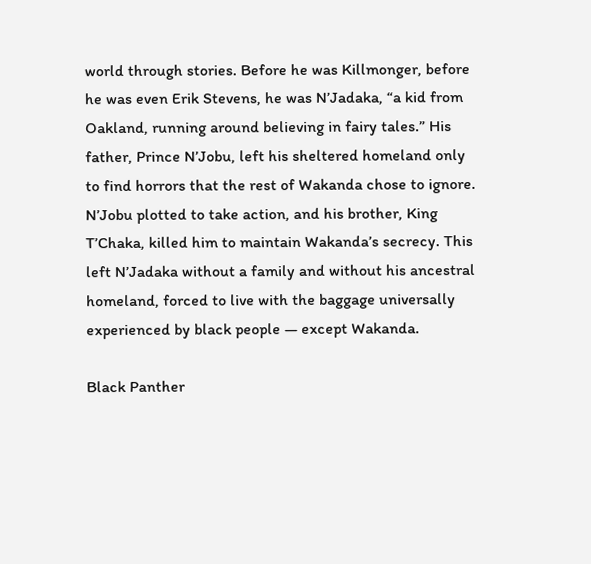world through stories. Before he was Killmonger, before he was even Erik Stevens, he was N’Jadaka, “a kid from Oakland, running around believing in fairy tales.” His father, Prince N’Jobu, left his sheltered homeland only to find horrors that the rest of Wakanda chose to ignore. N’Jobu plotted to take action, and his brother, King T’Chaka, killed him to maintain Wakanda’s secrecy. This left N’Jadaka without a family and without his ancestral homeland, forced to live with the baggage universally experienced by black people — except Wakanda.

Black Panther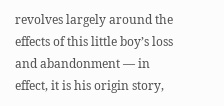revolves largely around the effects of this little boy’s loss and abandonment — in effect, it is his origin story,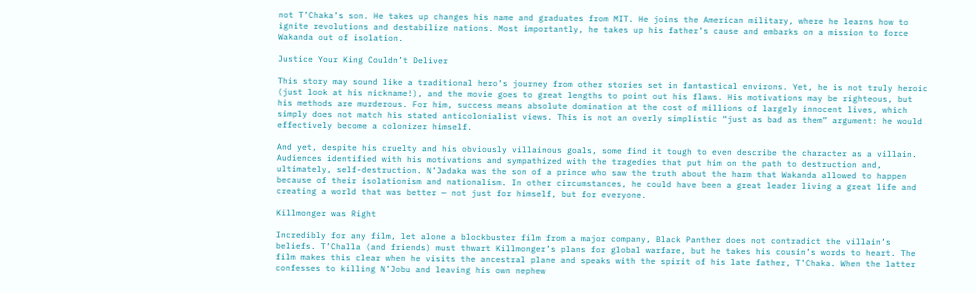not T’Chaka’s son. He takes up changes his name and graduates from MIT. He joins the American military, where he learns how to ignite revolutions and destabilize nations. Most importantly, he takes up his father’s cause and embarks on a mission to force Wakanda out of isolation.

Justice Your King Couldn’t Deliver

This story may sound like a traditional hero’s journey from other stories set in fantastical environs. Yet, he is not truly heroic (just look at his nickname!), and the movie goes to great lengths to point out his flaws. His motivations may be righteous, but his methods are murderous. For him, success means absolute domination at the cost of millions of largely innocent lives, which simply does not match his stated anticolonialist views. This is not an overly simplistic “just as bad as them” argument: he would effectively become a colonizer himself.

And yet, despite his cruelty and his obviously villainous goals, some find it tough to even describe the character as a villain. Audiences identified with his motivations and sympathized with the tragedies that put him on the path to destruction and, ultimately, self-destruction. N’Jadaka was the son of a prince who saw the truth about the harm that Wakanda allowed to happen because of their isolationism and nationalism. In other circumstances, he could have been a great leader living a great life and creating a world that was better — not just for himself, but for everyone.

Killmonger was Right

Incredibly for any film, let alone a blockbuster film from a major company, Black Panther does not contradict the villain’s beliefs. T’Challa (and friends) must thwart Killmonger’s plans for global warfare, but he takes his cousin’s words to heart. The film makes this clear when he visits the ancestral plane and speaks with the spirit of his late father, T’Chaka. When the latter confesses to killing N’Jobu and leaving his own nephew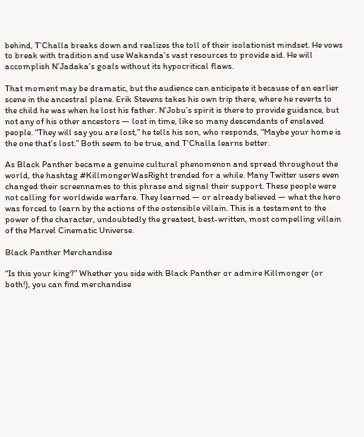behind, T’Challa breaks down and realizes the toll of their isolationist mindset. He vows to break with tradition and use Wakanda’s vast resources to provide aid. He will accomplish N’Jadaka’s goals without its hypocritical flaws.

That moment may be dramatic, but the audience can anticipate it because of an earlier scene in the ancestral plane. Erik Stevens takes his own trip there, where he reverts to the child he was when he lost his father. N’Jobu’s spirit is there to provide guidance, but not any of his other ancestors — lost in time, like so many descendants of enslaved people. “They will say you are lost,” he tells his son, who responds, “Maybe your home is the one that’s lost.” Both seem to be true, and T’Challa learns better.

As Black Panther became a genuine cultural phenomenon and spread throughout the world, the hashtag #KillmongerWasRight trended for a while. Many Twitter users even changed their screennames to this phrase and signal their support. These people were not calling for worldwide warfare. They learned — or already believed — what the hero was forced to learn by the actions of the ostensible villain. This is a testament to the power of the character, undoubtedly the greatest, best-written, most compelling villain of the Marvel Cinematic Universe.

Black Panther Merchandise

“Is this your king?” Whether you side with Black Panther or admire Killmonger (or both!), you can find merchandise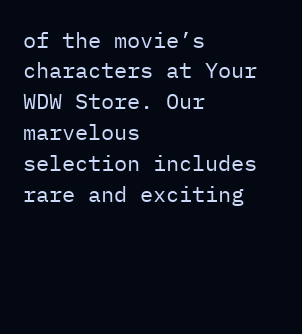of the movie’s characters at Your WDW Store. Our marvelous selection includes rare and exciting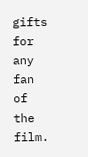gifts for any fan of the film.